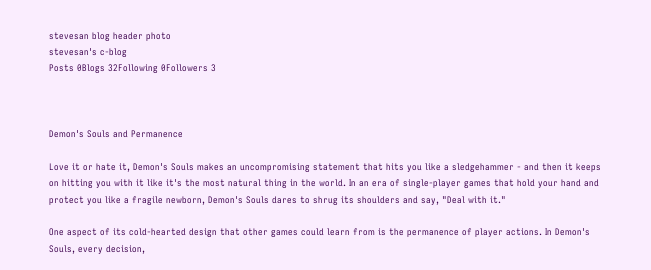stevesan blog header photo
stevesan's c-blog
Posts 0Blogs 32Following 0Followers 3



Demon's Souls and Permanence

Love it or hate it, Demon's Souls makes an uncompromising statement that hits you like a sledgehammer - and then it keeps on hitting you with it like it's the most natural thing in the world. In an era of single-player games that hold your hand and protect you like a fragile newborn, Demon's Souls dares to shrug its shoulders and say, "Deal with it."

One aspect of its cold-hearted design that other games could learn from is the permanence of player actions. In Demon's Souls, every decision,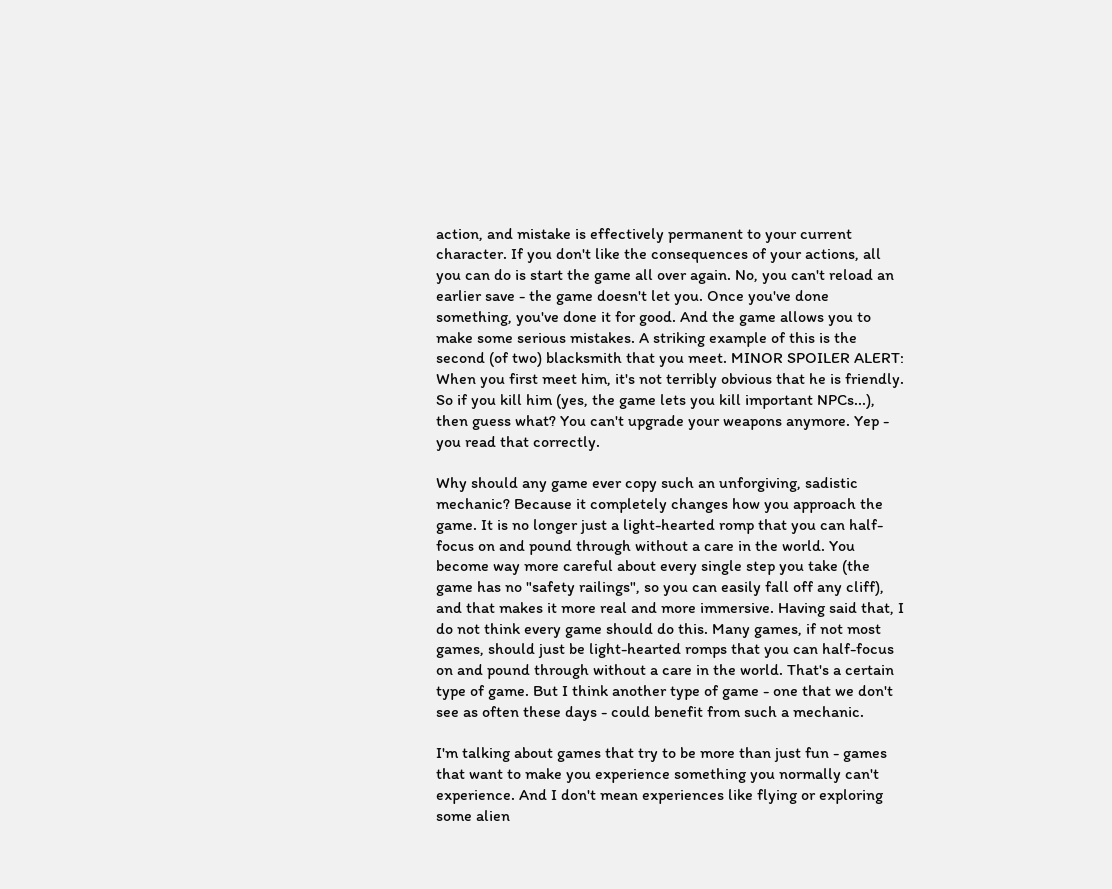action, and mistake is effectively permanent to your current character. If you don't like the consequences of your actions, all you can do is start the game all over again. No, you can't reload an earlier save - the game doesn't let you. Once you've done something, you've done it for good. And the game allows you to make some serious mistakes. A striking example of this is the second (of two) blacksmith that you meet. MINOR SPOILER ALERT: When you first meet him, it's not terribly obvious that he is friendly. So if you kill him (yes, the game lets you kill important NPCs...), then guess what? You can't upgrade your weapons anymore. Yep - you read that correctly.

Why should any game ever copy such an unforgiving, sadistic mechanic? Because it completely changes how you approach the game. It is no longer just a light-hearted romp that you can half-focus on and pound through without a care in the world. You become way more careful about every single step you take (the game has no "safety railings", so you can easily fall off any cliff), and that makes it more real and more immersive. Having said that, I do not think every game should do this. Many games, if not most games, should just be light-hearted romps that you can half-focus on and pound through without a care in the world. That's a certain type of game. But I think another type of game - one that we don't see as often these days - could benefit from such a mechanic.

I'm talking about games that try to be more than just fun - games that want to make you experience something you normally can't experience. And I don't mean experiences like flying or exploring some alien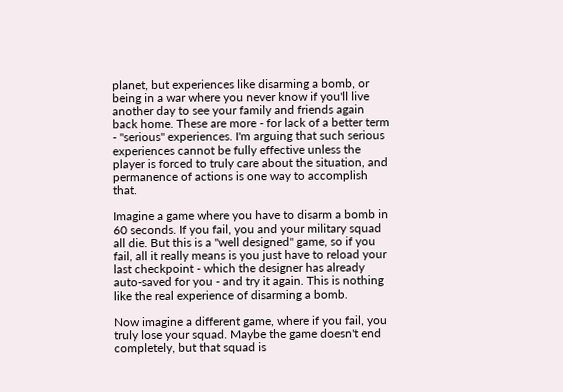planet, but experiences like disarming a bomb, or being in a war where you never know if you'll live another day to see your family and friends again back home. These are more - for lack of a better term - "serious" experiences. I'm arguing that such serious experiences cannot be fully effective unless the player is forced to truly care about the situation, and permanence of actions is one way to accomplish that.

Imagine a game where you have to disarm a bomb in 60 seconds. If you fail, you and your military squad all die. But this is a "well designed" game, so if you fail, all it really means is you just have to reload your last checkpoint - which the designer has already auto-saved for you - and try it again. This is nothing like the real experience of disarming a bomb.

Now imagine a different game, where if you fail, you truly lose your squad. Maybe the game doesn't end completely, but that squad is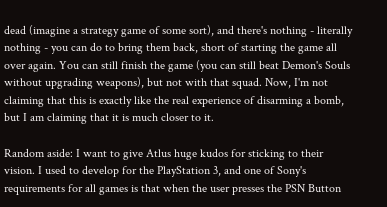dead (imagine a strategy game of some sort), and there's nothing - literally nothing - you can do to bring them back, short of starting the game all over again. You can still finish the game (you can still beat Demon's Souls without upgrading weapons), but not with that squad. Now, I'm not claiming that this is exactly like the real experience of disarming a bomb, but I am claiming that it is much closer to it.

Random aside: I want to give Atlus huge kudos for sticking to their vision. I used to develop for the PlayStation 3, and one of Sony's requirements for all games is that when the user presses the PSN Button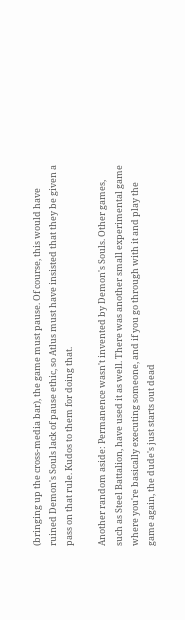(bringing up the cross-media bar), the game must pause. Of course, this would have ruined Demon's Souls lack of pause ethic, so Atlus must have insisted that they be given a pass on that rule. Kudos to them for doing that.

Another random aside: Permanence wasn't invented by Demon's Souls. Other games, such as Steel Battalion, have used it as well. There was another small experimental game where you're basically executing someone, and if you go through with it and play the game again, the dude's just starts out dead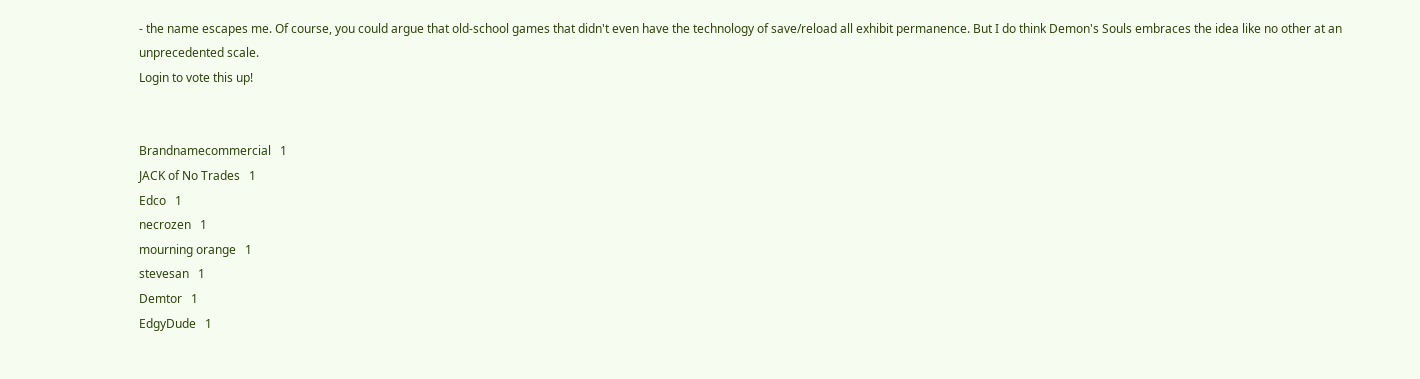- the name escapes me. Of course, you could argue that old-school games that didn't even have the technology of save/reload all exhibit permanence. But I do think Demon's Souls embraces the idea like no other at an unprecedented scale.
Login to vote this up!


Brandnamecommercial   1
JACK of No Trades   1
Edco   1
necrozen   1
mourning orange   1
stevesan   1
Demtor   1
EdgyDude   1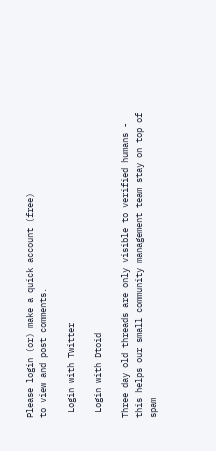Please login (or) make a quick account (free)
to view and post comments.

 Login with Twitter

 Login with Dtoid

Three day old threads are only visible to verified humans - this helps our small community management team stay on top of spam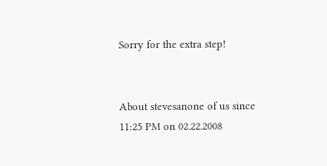Sorry for the extra step!


About stevesanone of us since 11:25 PM on 02.22.2008